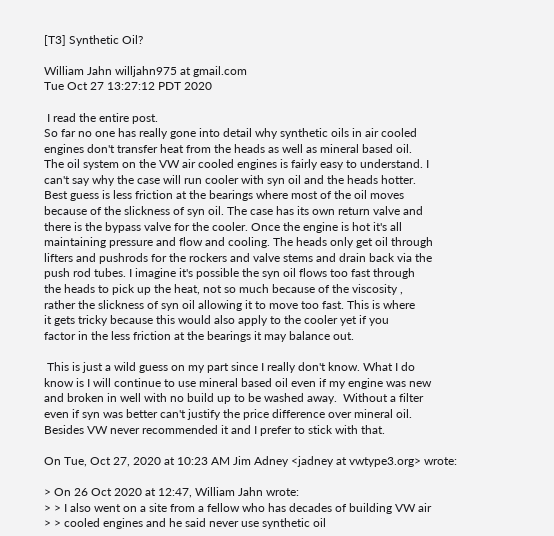[T3] Synthetic Oil?

William Jahn willjahn975 at gmail.com
Tue Oct 27 13:27:12 PDT 2020

 I read the entire post.
So far no one has really gone into detail why synthetic oils in air cooled
engines don't transfer heat from the heads as well as mineral based oil.
The oil system on the VW air cooled engines is fairly easy to understand. I
can't say why the case will run cooler with syn oil and the heads hotter.
Best guess is less friction at the bearings where most of the oil moves
because of the slickness of syn oil. The case has its own return valve and
there is the bypass valve for the cooler. Once the engine is hot it's all
maintaining pressure and flow and cooling. The heads only get oil through
lifters and pushrods for the rockers and valve stems and drain back via the
push rod tubes. I imagine it's possible the syn oil flows too fast through
the heads to pick up the heat, not so much because of the viscosity ,
rather the slickness of syn oil allowing it to move too fast. This is where
it gets tricky because this would also apply to the cooler yet if you
factor in the less friction at the bearings it may balance out.

 This is just a wild guess on my part since I really don't know. What I do
know is I will continue to use mineral based oil even if my engine was new
and broken in well with no build up to be washed away.  Without a filter
even if syn was better can't justify the price difference over mineral oil.
Besides VW never recommended it and I prefer to stick with that.

On Tue, Oct 27, 2020 at 10:23 AM Jim Adney <jadney at vwtype3.org> wrote:

> On 26 Oct 2020 at 12:47, William Jahn wrote:
> > I also went on a site from a fellow who has decades of building VW air
> > cooled engines and he said never use synthetic oil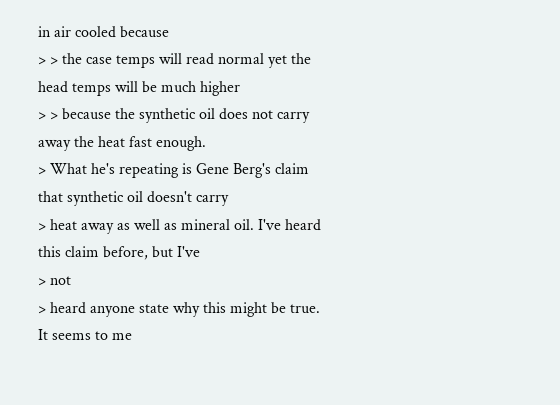in air cooled because
> > the case temps will read normal yet the head temps will be much higher
> > because the synthetic oil does not carry away the heat fast enough.
> What he's repeating is Gene Berg's claim that synthetic oil doesn't carry
> heat away as well as mineral oil. I've heard this claim before, but I've
> not
> heard anyone state why this might be true. It seems to me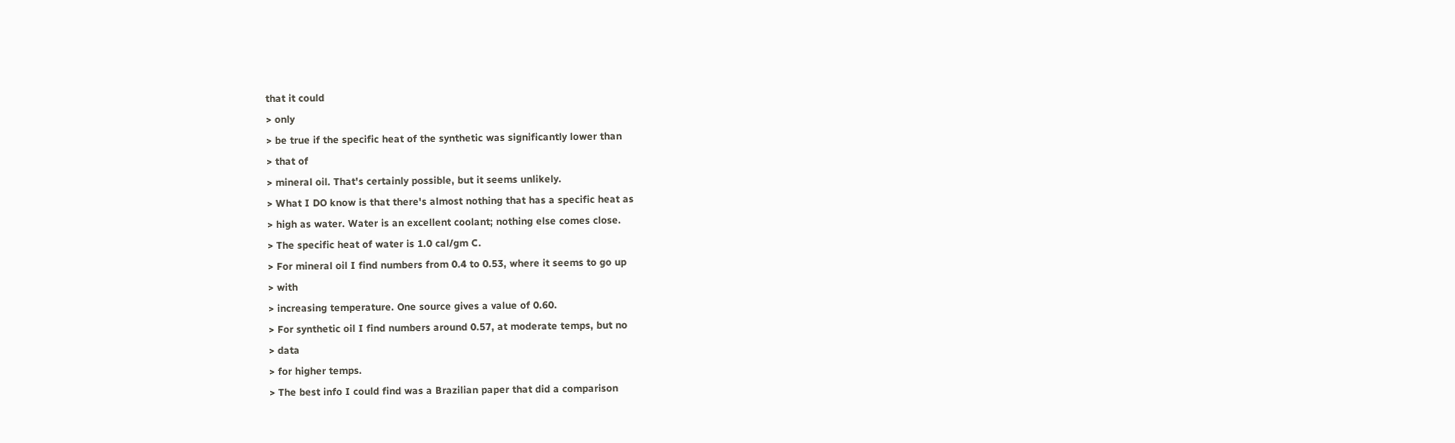that it could
> only
> be true if the specific heat of the synthetic was significantly lower than
> that of
> mineral oil. That's certainly possible, but it seems unlikely.
> What I DO know is that there's almost nothing that has a specific heat as
> high as water. Water is an excellent coolant; nothing else comes close.
> The specific heat of water is 1.0 cal/gm C.
> For mineral oil I find numbers from 0.4 to 0.53, where it seems to go up
> with
> increasing temperature. One source gives a value of 0.60.
> For synthetic oil I find numbers around 0.57, at moderate temps, but no
> data
> for higher temps.
> The best info I could find was a Brazilian paper that did a comparison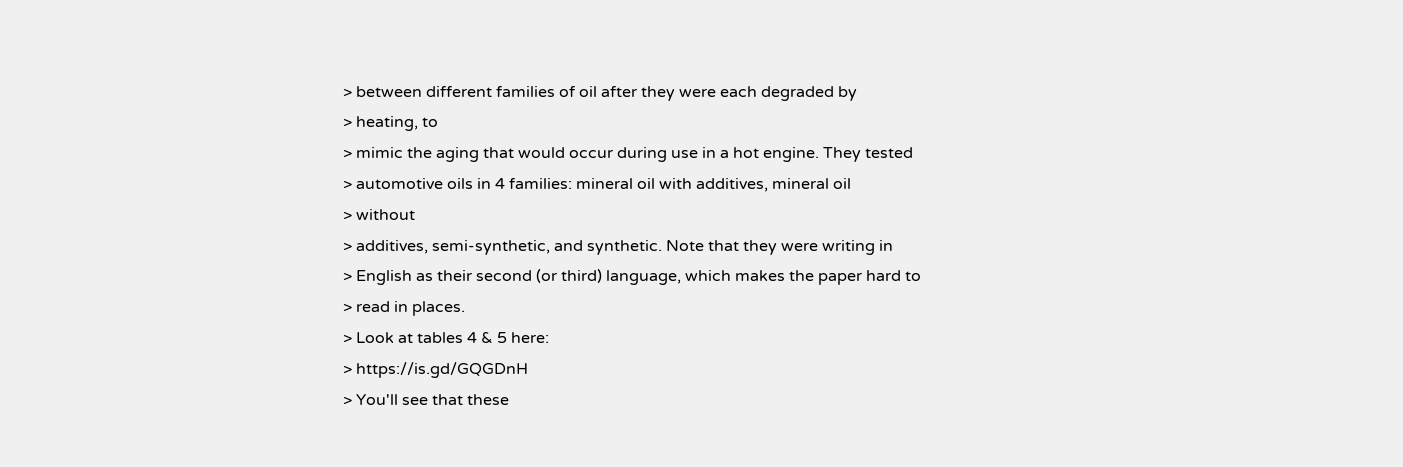> between different families of oil after they were each degraded by
> heating, to
> mimic the aging that would occur during use in a hot engine. They tested
> automotive oils in 4 families: mineral oil with additives, mineral oil
> without
> additives, semi-synthetic, and synthetic. Note that they were writing in
> English as their second (or third) language, which makes the paper hard to
> read in places.
> Look at tables 4 & 5 here:
> https://is.gd/GQGDnH
> You'll see that these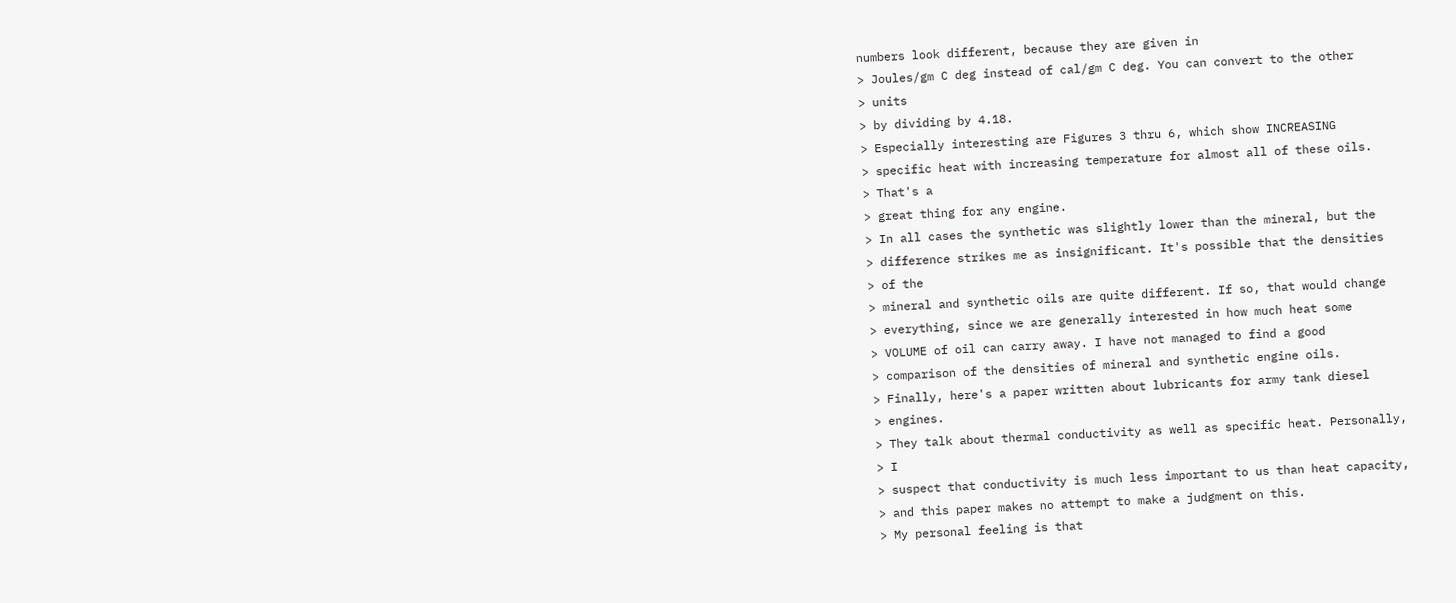numbers look different, because they are given in
> Joules/gm C deg instead of cal/gm C deg. You can convert to the other
> units
> by dividing by 4.18.
> Especially interesting are Figures 3 thru 6, which show INCREASING
> specific heat with increasing temperature for almost all of these oils.
> That's a
> great thing for any engine.
> In all cases the synthetic was slightly lower than the mineral, but the
> difference strikes me as insignificant. It's possible that the densities
> of the
> mineral and synthetic oils are quite different. If so, that would change
> everything, since we are generally interested in how much heat some
> VOLUME of oil can carry away. I have not managed to find a good
> comparison of the densities of mineral and synthetic engine oils.
> Finally, here's a paper written about lubricants for army tank diesel
> engines.
> They talk about thermal conductivity as well as specific heat. Personally,
> I
> suspect that conductivity is much less important to us than heat capacity,
> and this paper makes no attempt to make a judgment on this.
> My personal feeling is that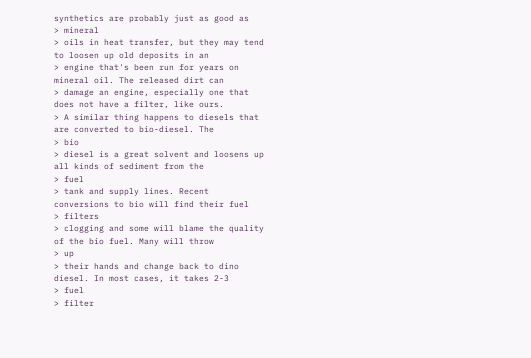synthetics are probably just as good as
> mineral
> oils in heat transfer, but they may tend to loosen up old deposits in an
> engine that's been run for years on mineral oil. The released dirt can
> damage an engine, especially one that does not have a filter, like ours.
> A similar thing happens to diesels that are converted to bio-diesel. The
> bio
> diesel is a great solvent and loosens up all kinds of sediment from the
> fuel
> tank and supply lines. Recent conversions to bio will find their fuel
> filters
> clogging and some will blame the quality of the bio fuel. Many will throw
> up
> their hands and change back to dino diesel. In most cases, it takes 2-3
> fuel
> filter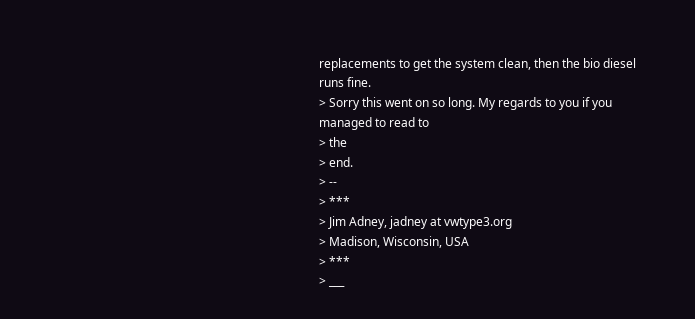replacements to get the system clean, then the bio diesel runs fine.
> Sorry this went on so long. My regards to you if you managed to read to
> the
> end.
> --
> ***
> Jim Adney, jadney at vwtype3.org
> Madison, Wisconsin, USA
> ***
> ___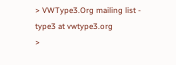> VWType3.Org mailing list - type3 at vwtype3.org
>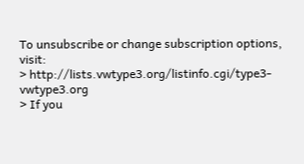To unsubscribe or change subscription options, visit:
> http://lists.vwtype3.org/listinfo.cgi/type3-vwtype3.org
> If you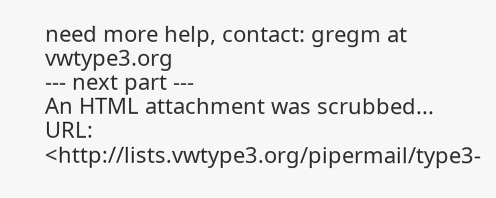need more help, contact: gregm at vwtype3.org
--- next part ---
An HTML attachment was scrubbed...
URL: <http://lists.vwtype3.org/pipermail/type3-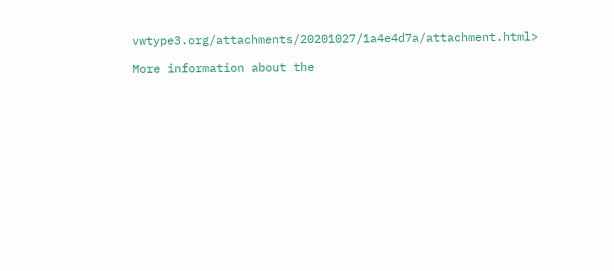vwtype3.org/attachments/20201027/1a4e4d7a/attachment.html>

More information about the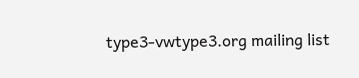type3-vwtype3.org mailing list